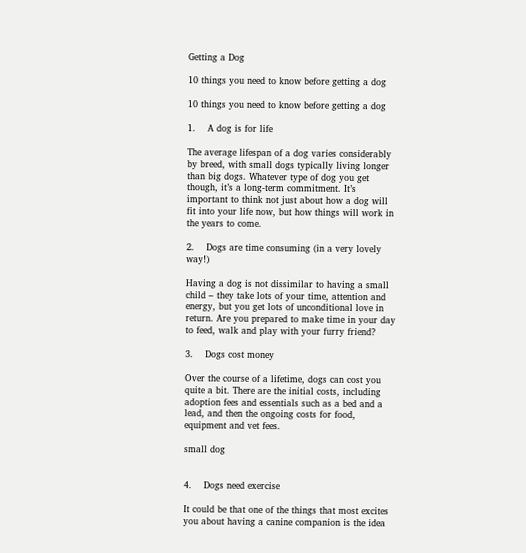Getting a Dog

10 things you need to know before getting a dog

10 things you need to know before getting a dog

1.    A dog is for life

The average lifespan of a dog varies considerably by breed, with small dogs typically living longer than big dogs. Whatever type of dog you get though, it’s a long-term commitment. It’s important to think not just about how a dog will fit into your life now, but how things will work in the years to come.

2.    Dogs are time consuming (in a very lovely way!)

Having a dog is not dissimilar to having a small child – they take lots of your time, attention and energy, but you get lots of unconditional love in return. Are you prepared to make time in your day to feed, walk and play with your furry friend?

3.    Dogs cost money

Over the course of a lifetime, dogs can cost you quite a bit. There are the initial costs, including adoption fees and essentials such as a bed and a lead, and then the ongoing costs for food, equipment and vet fees.

small dog


4.    Dogs need exercise

It could be that one of the things that most excites you about having a canine companion is the idea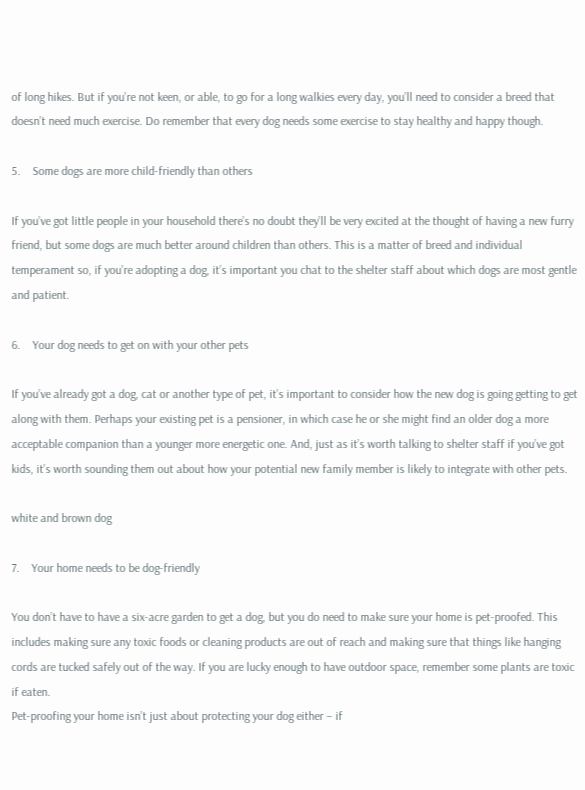of long hikes. But if you’re not keen, or able, to go for a long walkies every day, you’ll need to consider a breed that doesn’t need much exercise. Do remember that every dog needs some exercise to stay healthy and happy though.

5.    Some dogs are more child-friendly than others

If you’ve got little people in your household there’s no doubt they’ll be very excited at the thought of having a new furry friend, but some dogs are much better around children than others. This is a matter of breed and individual temperament so, if you’re adopting a dog, it’s important you chat to the shelter staff about which dogs are most gentle and patient.

6.    Your dog needs to get on with your other pets

If you’ve already got a dog, cat or another type of pet, it’s important to consider how the new dog is going getting to get along with them. Perhaps your existing pet is a pensioner, in which case he or she might find an older dog a more acceptable companion than a younger more energetic one. And, just as it’s worth talking to shelter staff if you’ve got kids, it’s worth sounding them out about how your potential new family member is likely to integrate with other pets.

white and brown dog

7.    Your home needs to be dog-friendly

You don’t have to have a six-acre garden to get a dog, but you do need to make sure your home is pet-proofed. This includes making sure any toxic foods or cleaning products are out of reach and making sure that things like hanging cords are tucked safely out of the way. If you are lucky enough to have outdoor space, remember some plants are toxic if eaten.
Pet-proofing your home isn’t just about protecting your dog either – if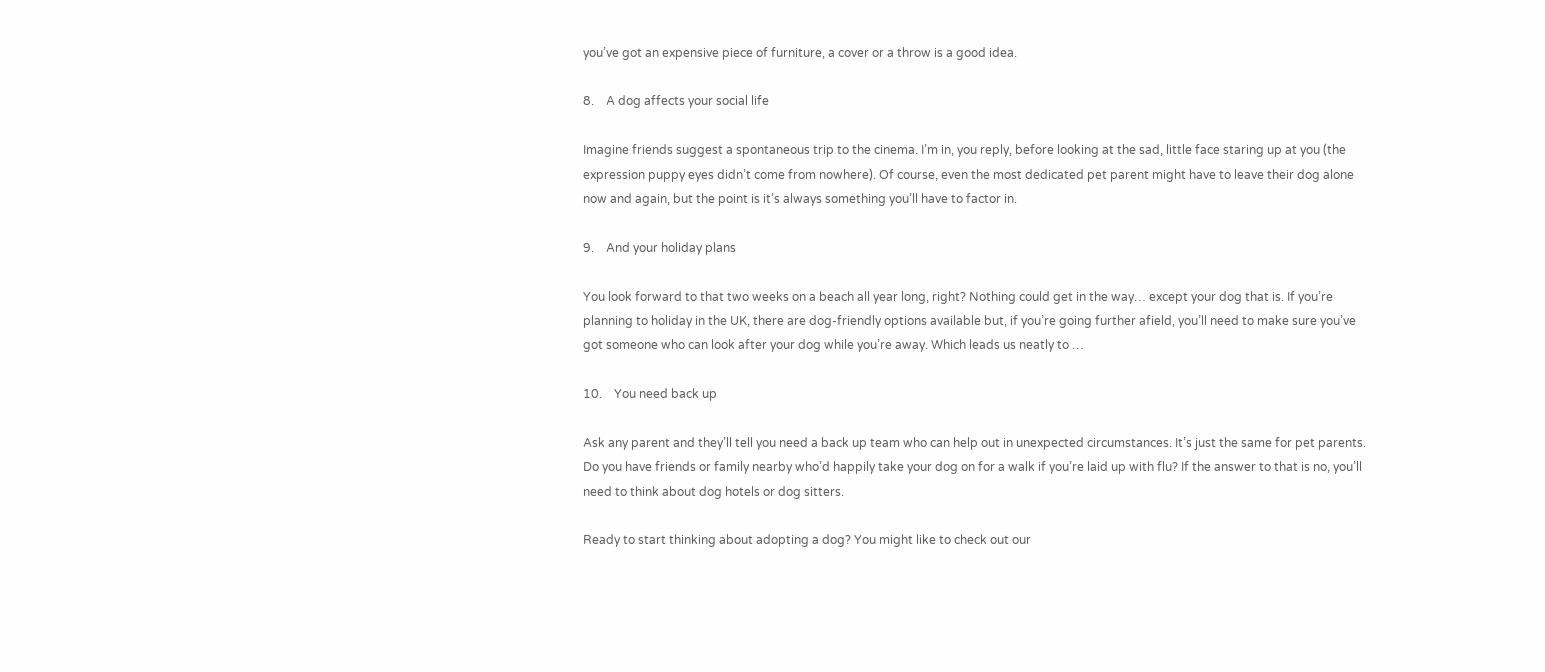you’ve got an expensive piece of furniture, a cover or a throw is a good idea.

8.    A dog affects your social life

Imagine friends suggest a spontaneous trip to the cinema. I’m in, you reply, before looking at the sad, little face staring up at you (the expression puppy eyes didn’t come from nowhere). Of course, even the most dedicated pet parent might have to leave their dog alone now and again, but the point is it’s always something you’ll have to factor in.

9.    And your holiday plans

You look forward to that two weeks on a beach all year long, right? Nothing could get in the way… except your dog that is. If you’re planning to holiday in the UK, there are dog-friendly options available but, if you’re going further afield, you’ll need to make sure you’ve got someone who can look after your dog while you’re away. Which leads us neatly to …

10.    You need back up

Ask any parent and they’ll tell you need a back up team who can help out in unexpected circumstances. It’s just the same for pet parents. Do you have friends or family nearby who’d happily take your dog on for a walk if you’re laid up with flu? If the answer to that is no, you’ll need to think about dog hotels or dog sitters.

Ready to start thinking about adopting a dog? You might like to check out our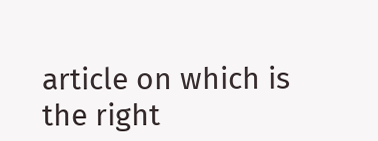article on which is the right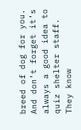breed of dog for you. And don’t forget it’s always a good idea to quiz shelter staff. They know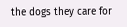the dogs they care for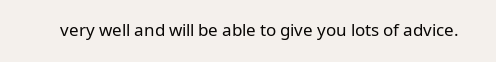very well and will be able to give you lots of advice.